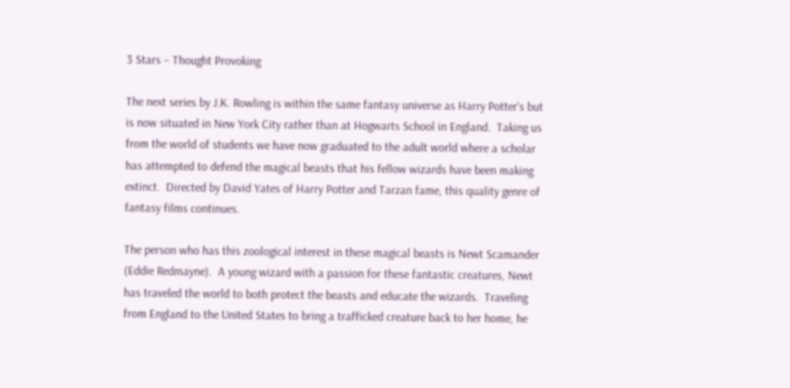3 Stars – Thought Provoking

The next series by J.K. Rowling is within the same fantasy universe as Harry Potter’s but is now situated in New York City rather than at Hogwarts School in England.  Taking us from the world of students we have now graduated to the adult world where a scholar has attempted to defend the magical beasts that his fellow wizards have been making extinct.  Directed by David Yates of Harry Potter and Tarzan fame, this quality genre of fantasy films continues.

The person who has this zoological interest in these magical beasts is Newt Scamander (Eddie Redmayne).  A young wizard with a passion for these fantastic creatures, Newt has traveled the world to both protect the beasts and educate the wizards.  Traveling from England to the United States to bring a trafficked creature back to her home, he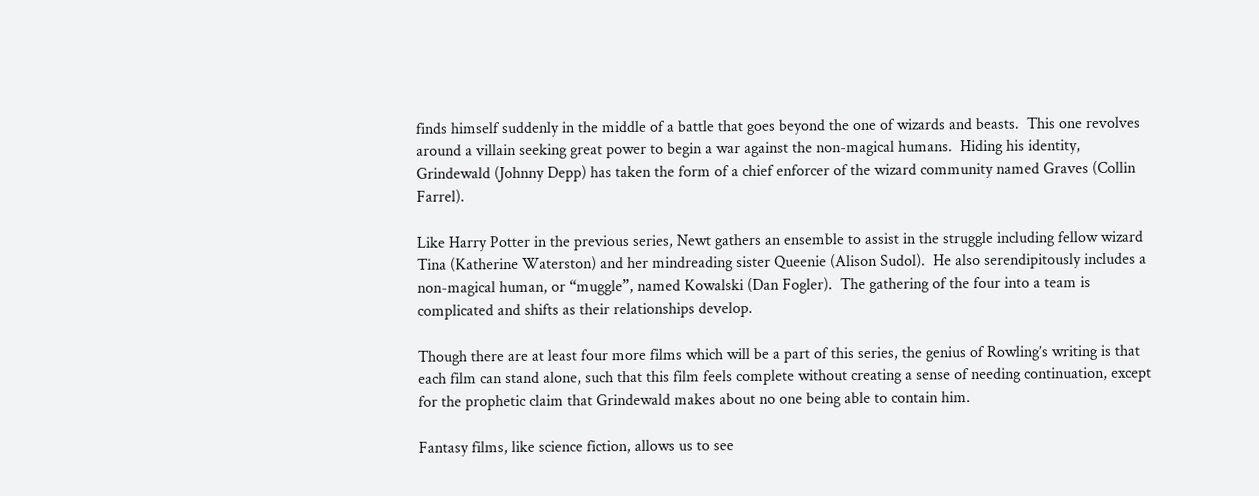finds himself suddenly in the middle of a battle that goes beyond the one of wizards and beasts.  This one revolves around a villain seeking great power to begin a war against the non-magical humans.  Hiding his identity, Grindewald (Johnny Depp) has taken the form of a chief enforcer of the wizard community named Graves (Collin Farrel).

Like Harry Potter in the previous series, Newt gathers an ensemble to assist in the struggle including fellow wizard Tina (Katherine Waterston) and her mindreading sister Queenie (Alison Sudol).  He also serendipitously includes a non-magical human, or “muggle”, named Kowalski (Dan Fogler).  The gathering of the four into a team is complicated and shifts as their relationships develop.

Though there are at least four more films which will be a part of this series, the genius of Rowling’s writing is that each film can stand alone, such that this film feels complete without creating a sense of needing continuation, except for the prophetic claim that Grindewald makes about no one being able to contain him.

Fantasy films, like science fiction, allows us to see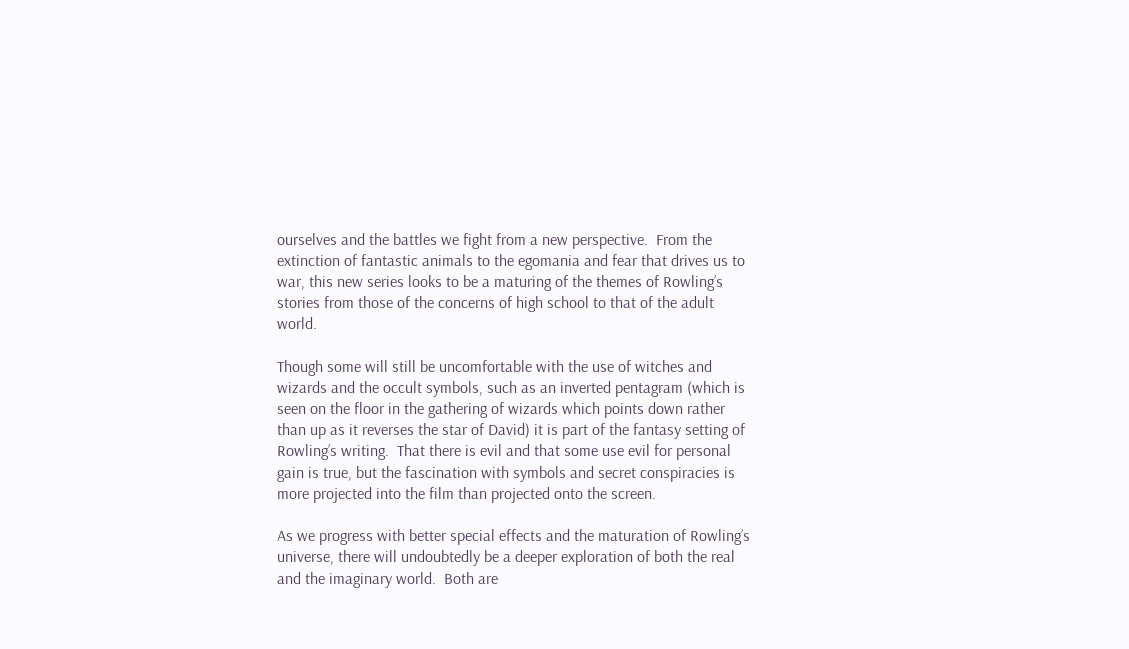ourselves and the battles we fight from a new perspective.  From the extinction of fantastic animals to the egomania and fear that drives us to war, this new series looks to be a maturing of the themes of Rowling’s stories from those of the concerns of high school to that of the adult world.

Though some will still be uncomfortable with the use of witches and wizards and the occult symbols, such as an inverted pentagram (which is seen on the floor in the gathering of wizards which points down rather than up as it reverses the star of David) it is part of the fantasy setting of Rowling’s writing.  That there is evil and that some use evil for personal gain is true, but the fascination with symbols and secret conspiracies is more projected into the film than projected onto the screen.

As we progress with better special effects and the maturation of Rowling’s universe, there will undoubtedly be a deeper exploration of both the real and the imaginary world.  Both are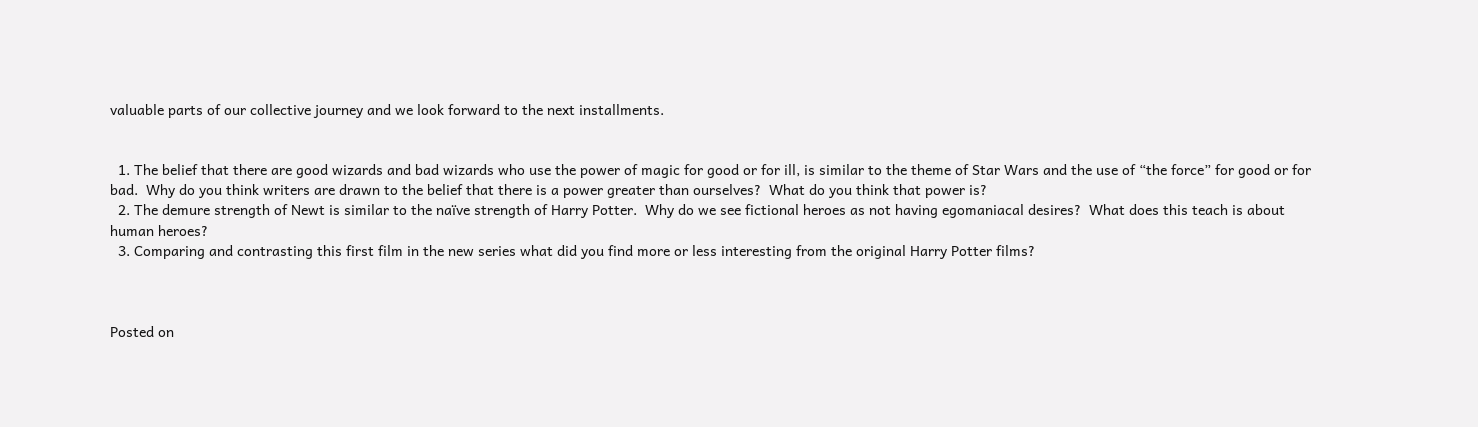valuable parts of our collective journey and we look forward to the next installments.


  1. The belief that there are good wizards and bad wizards who use the power of magic for good or for ill, is similar to the theme of Star Wars and the use of “the force” for good or for bad.  Why do you think writers are drawn to the belief that there is a power greater than ourselves?  What do you think that power is?
  2. The demure strength of Newt is similar to the naïve strength of Harry Potter.  Why do we see fictional heroes as not having egomaniacal desires?  What does this teach is about human heroes?
  3. Comparing and contrasting this first film in the new series what did you find more or less interesting from the original Harry Potter films?



Posted on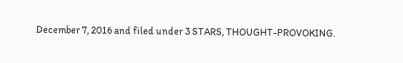December 7, 2016 and filed under 3 STARS, THOUGHT-PROVOKING.